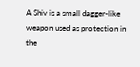A Shiv is a small dagger-like weapon used as protection in the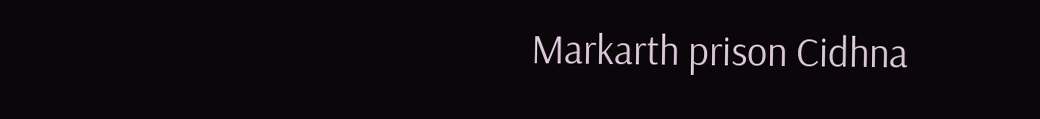Markarth prison Cidhna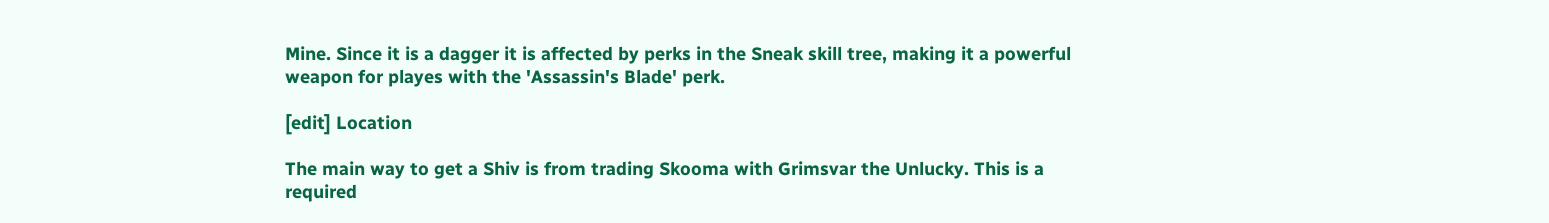Mine. Since it is a dagger it is affected by perks in the Sneak skill tree, making it a powerful weapon for playes with the 'Assassin's Blade' perk.

[edit] Location

The main way to get a Shiv is from trading Skooma with Grimsvar the Unlucky. This is a required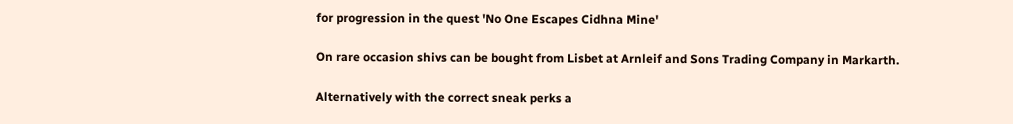for progression in the quest 'No One Escapes Cidhna Mine'

On rare occasion shivs can be bought from Lisbet at Arnleif and Sons Trading Company in Markarth.

Alternatively with the correct sneak perks a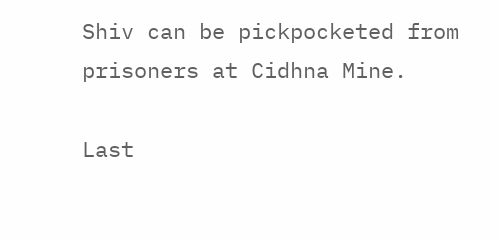Shiv can be pickpocketed from prisoners at Cidhna Mine.

Last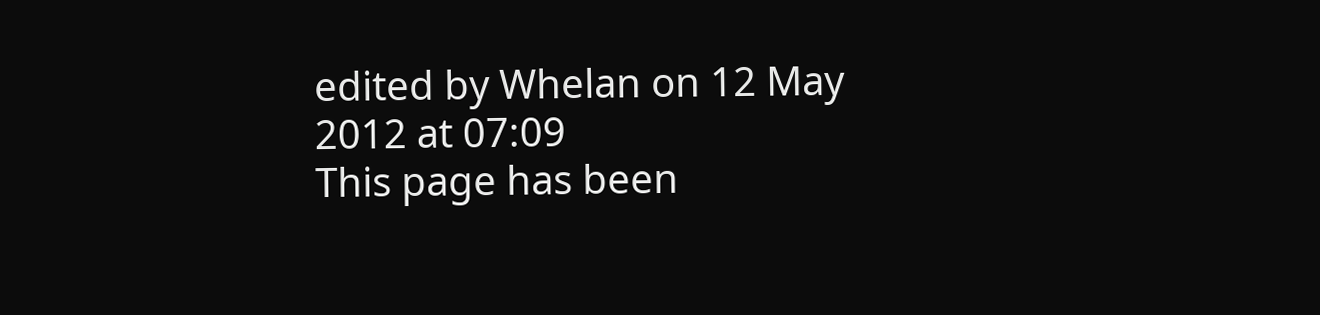edited by Whelan on 12 May 2012 at 07:09
This page has been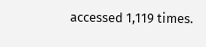accessed 1,119 times.